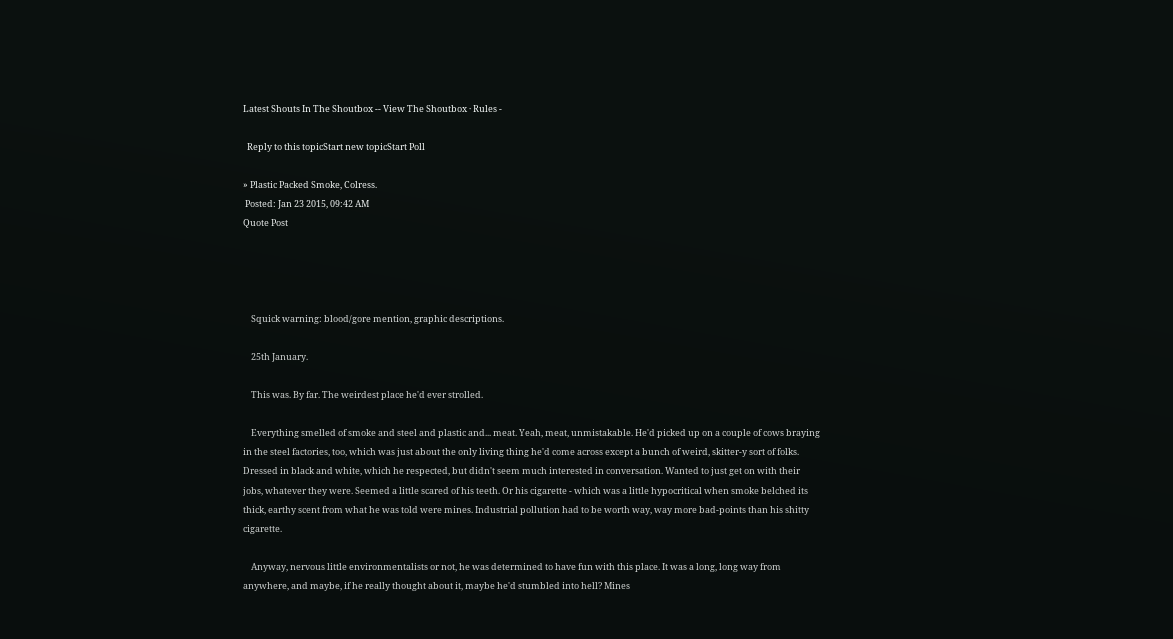Latest Shouts In The Shoutbox -- View The Shoutbox · Rules -

  Reply to this topicStart new topicStart Poll

» Plastic Packed Smoke, Colress.
 Posted: Jan 23 2015, 09:42 AM
Quote Post




    Squick warning: blood/gore mention, graphic descriptions.

    25th January.

    This was. By far. The weirdest place he'd ever strolled.

    Everything smelled of smoke and steel and plastic and... meat. Yeah, meat, unmistakable. He'd picked up on a couple of cows braying in the steel factories, too, which was just about the only living thing he'd come across except a bunch of weird, skitter-y sort of folks. Dressed in black and white, which he respected, but didn't seem much interested in conversation. Wanted to just get on with their jobs, whatever they were. Seemed a little scared of his teeth. Or his cigarette - which was a little hypocritical when smoke belched its thick, earthy scent from what he was told were mines. Industrial pollution had to be worth way, way more bad-points than his shitty cigarette.

    Anyway, nervous little environmentalists or not, he was determined to have fun with this place. It was a long, long way from anywhere, and maybe, if he really thought about it, maybe he'd stumbled into hell? Mines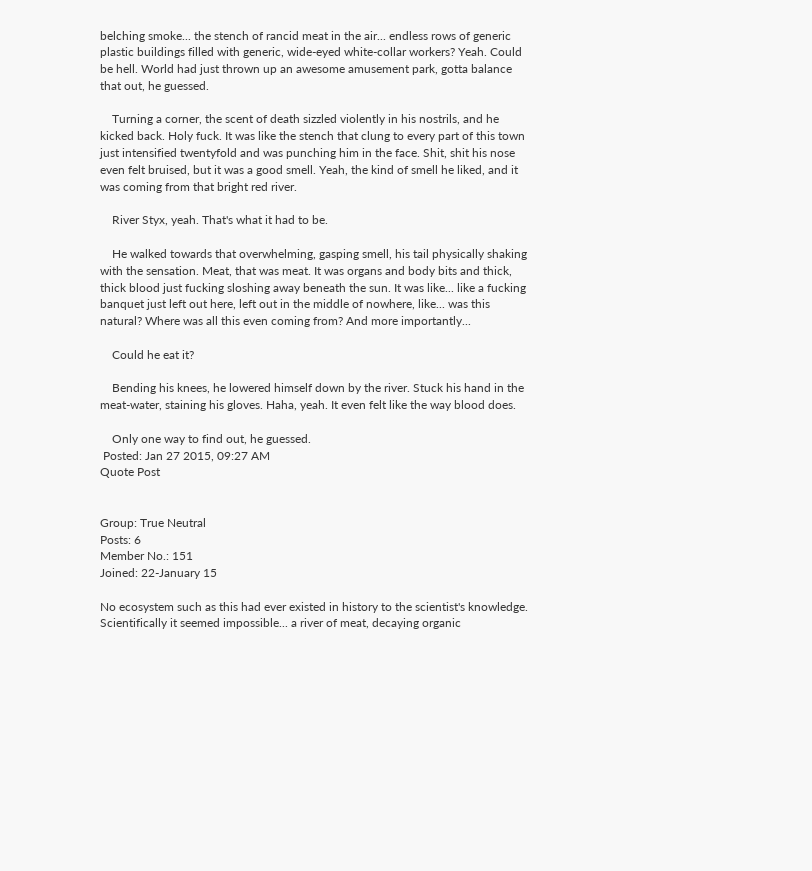belching smoke... the stench of rancid meat in the air... endless rows of generic plastic buildings filled with generic, wide-eyed white-collar workers? Yeah. Could be hell. World had just thrown up an awesome amusement park, gotta balance that out, he guessed.

    Turning a corner, the scent of death sizzled violently in his nostrils, and he kicked back. Holy fuck. It was like the stench that clung to every part of this town just intensified twentyfold and was punching him in the face. Shit, shit his nose even felt bruised, but it was a good smell. Yeah, the kind of smell he liked, and it was coming from that bright red river.

    River Styx, yeah. That's what it had to be.

    He walked towards that overwhelming, gasping smell, his tail physically shaking with the sensation. Meat, that was meat. It was organs and body bits and thick, thick blood just fucking sloshing away beneath the sun. It was like... like a fucking banquet just left out here, left out in the middle of nowhere, like... was this natural? Where was all this even coming from? And more importantly...

    Could he eat it?

    Bending his knees, he lowered himself down by the river. Stuck his hand in the meat-water, staining his gloves. Haha, yeah. It even felt like the way blood does.

    Only one way to find out, he guessed.
 Posted: Jan 27 2015, 09:27 AM
Quote Post


Group: True Neutral
Posts: 6
Member No.: 151
Joined: 22-January 15

No ecosystem such as this had ever existed in history to the scientist's knowledge. Scientifically it seemed impossible... a river of meat, decaying organic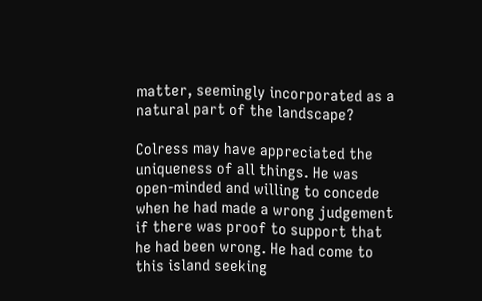matter, seemingly incorporated as a natural part of the landscape?

Colress may have appreciated the uniqueness of all things. He was open-minded and willing to concede when he had made a wrong judgement if there was proof to support that he had been wrong. He had come to this island seeking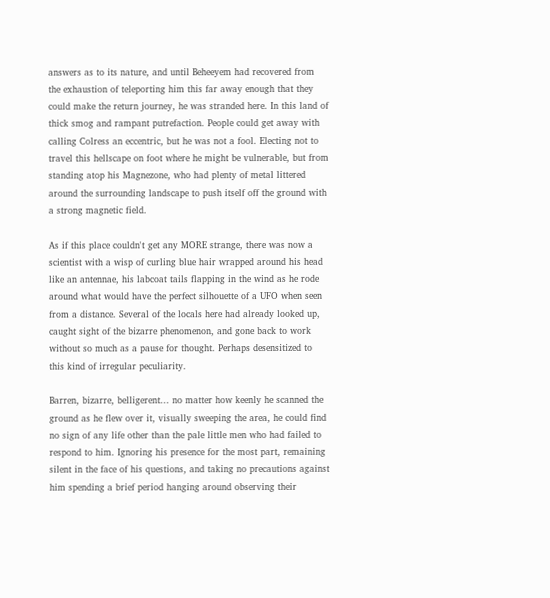answers as to its nature, and until Beheeyem had recovered from the exhaustion of teleporting him this far away enough that they could make the return journey, he was stranded here. In this land of thick smog and rampant putrefaction. People could get away with calling Colress an eccentric, but he was not a fool. Electing not to travel this hellscape on foot where he might be vulnerable, but from standing atop his Magnezone, who had plenty of metal littered around the surrounding landscape to push itself off the ground with a strong magnetic field.

As if this place couldn't get any MORE strange, there was now a scientist with a wisp of curling blue hair wrapped around his head like an antennae, his labcoat tails flapping in the wind as he rode around what would have the perfect silhouette of a UFO when seen from a distance. Several of the locals here had already looked up, caught sight of the bizarre phenomenon, and gone back to work without so much as a pause for thought. Perhaps desensitized to this kind of irregular peculiarity.

Barren, bizarre, belligerent... no matter how keenly he scanned the ground as he flew over it, visually sweeping the area, he could find no sign of any life other than the pale little men who had failed to respond to him. Ignoring his presence for the most part, remaining silent in the face of his questions, and taking no precautions against him spending a brief period hanging around observing their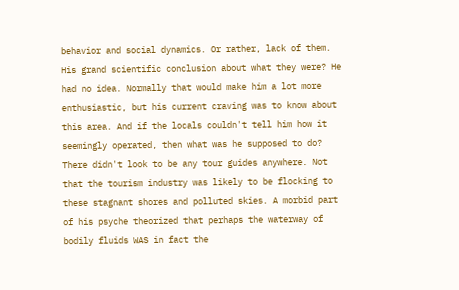behavior and social dynamics. Or rather, lack of them. His grand scientific conclusion about what they were? He had no idea. Normally that would make him a lot more enthusiastic, but his current craving was to know about this area. And if the locals couldn't tell him how it seemingly operated, then what was he supposed to do? There didn't look to be any tour guides anywhere. Not that the tourism industry was likely to be flocking to these stagnant shores and polluted skies. A morbid part of his psyche theorized that perhaps the waterway of bodily fluids WAS in fact the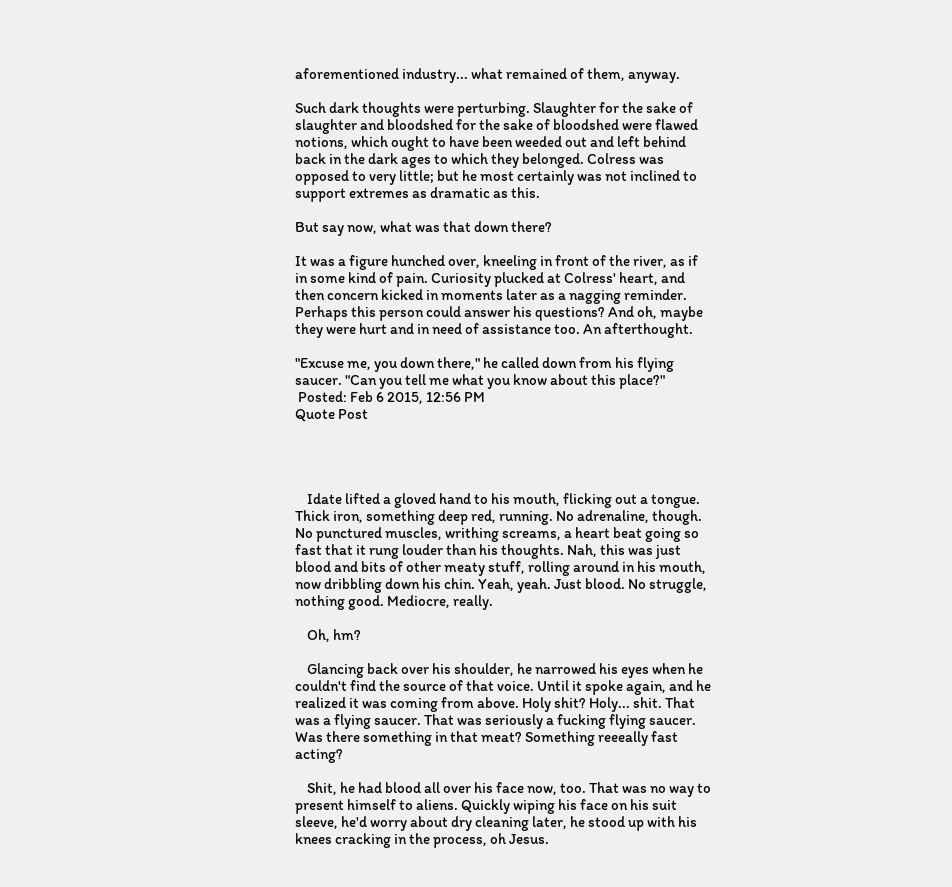aforementioned industry... what remained of them, anyway.

Such dark thoughts were perturbing. Slaughter for the sake of slaughter and bloodshed for the sake of bloodshed were flawed notions, which ought to have been weeded out and left behind back in the dark ages to which they belonged. Colress was opposed to very little; but he most certainly was not inclined to support extremes as dramatic as this.

But say now, what was that down there?

It was a figure hunched over, kneeling in front of the river, as if in some kind of pain. Curiosity plucked at Colress' heart, and then concern kicked in moments later as a nagging reminder. Perhaps this person could answer his questions? And oh, maybe they were hurt and in need of assistance too. An afterthought.

"Excuse me, you down there," he called down from his flying saucer. "Can you tell me what you know about this place?"
 Posted: Feb 6 2015, 12:56 PM
Quote Post




    Idate lifted a gloved hand to his mouth, flicking out a tongue. Thick iron, something deep red, running. No adrenaline, though. No punctured muscles, writhing screams, a heart beat going so fast that it rung louder than his thoughts. Nah, this was just blood and bits of other meaty stuff, rolling around in his mouth, now dribbling down his chin. Yeah, yeah. Just blood. No struggle, nothing good. Mediocre, really.

    Oh, hm?

    Glancing back over his shoulder, he narrowed his eyes when he couldn't find the source of that voice. Until it spoke again, and he realized it was coming from above. Holy shit? Holy... shit. That was a flying saucer. That was seriously a fucking flying saucer. Was there something in that meat? Something reeeally fast acting?

    Shit, he had blood all over his face now, too. That was no way to present himself to aliens. Quickly wiping his face on his suit sleeve, he'd worry about dry cleaning later, he stood up with his knees cracking in the process, oh Jesus.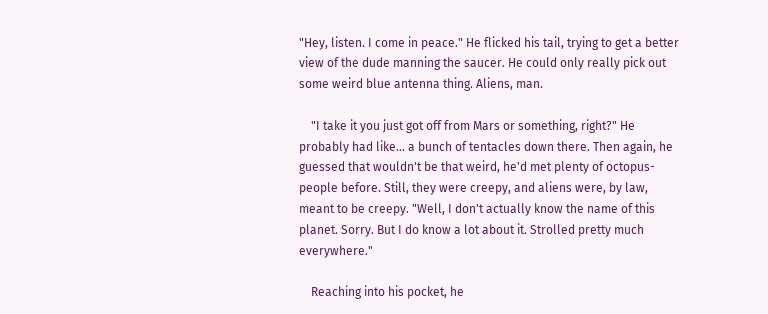"Hey, listen. I come in peace." He flicked his tail, trying to get a better view of the dude manning the saucer. He could only really pick out some weird blue antenna thing. Aliens, man.

    "I take it you just got off from Mars or something, right?" He probably had like... a bunch of tentacles down there. Then again, he guessed that wouldn't be that weird, he'd met plenty of octopus-people before. Still, they were creepy, and aliens were, by law, meant to be creepy. "Well, I don't actually know the name of this planet. Sorry. But I do know a lot about it. Strolled pretty much everywhere."

    Reaching into his pocket, he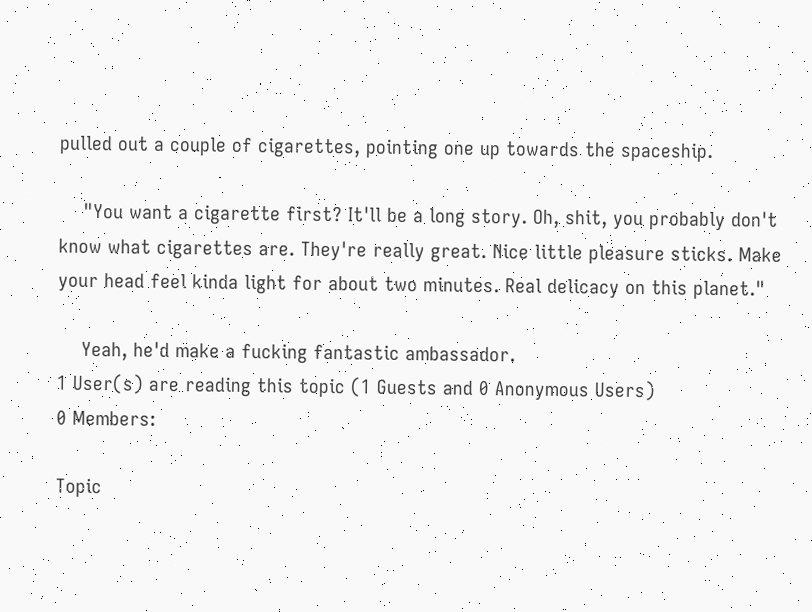pulled out a couple of cigarettes, pointing one up towards the spaceship.

    "You want a cigarette first? It'll be a long story. Oh, shit, you probably don't know what cigarettes are. They're really great. Nice little pleasure sticks. Make your head feel kinda light for about two minutes. Real delicacy on this planet."

    Yeah, he'd make a fucking fantastic ambassador.
1 User(s) are reading this topic (1 Guests and 0 Anonymous Users)
0 Members:

Topic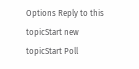Options Reply to this topicStart new topicStart Poll